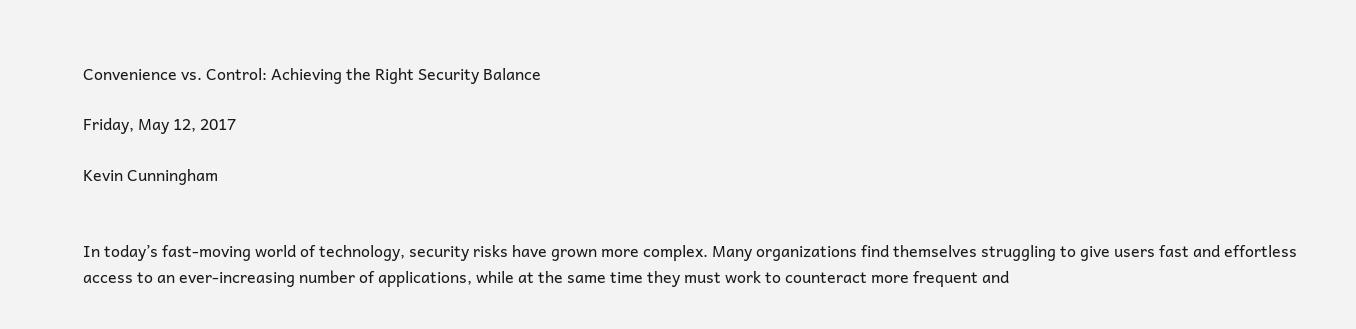Convenience vs. Control: Achieving the Right Security Balance

Friday, May 12, 2017

Kevin Cunningham


In today’s fast-moving world of technology, security risks have grown more complex. Many organizations find themselves struggling to give users fast and effortless access to an ever-increasing number of applications, while at the same time they must work to counteract more frequent and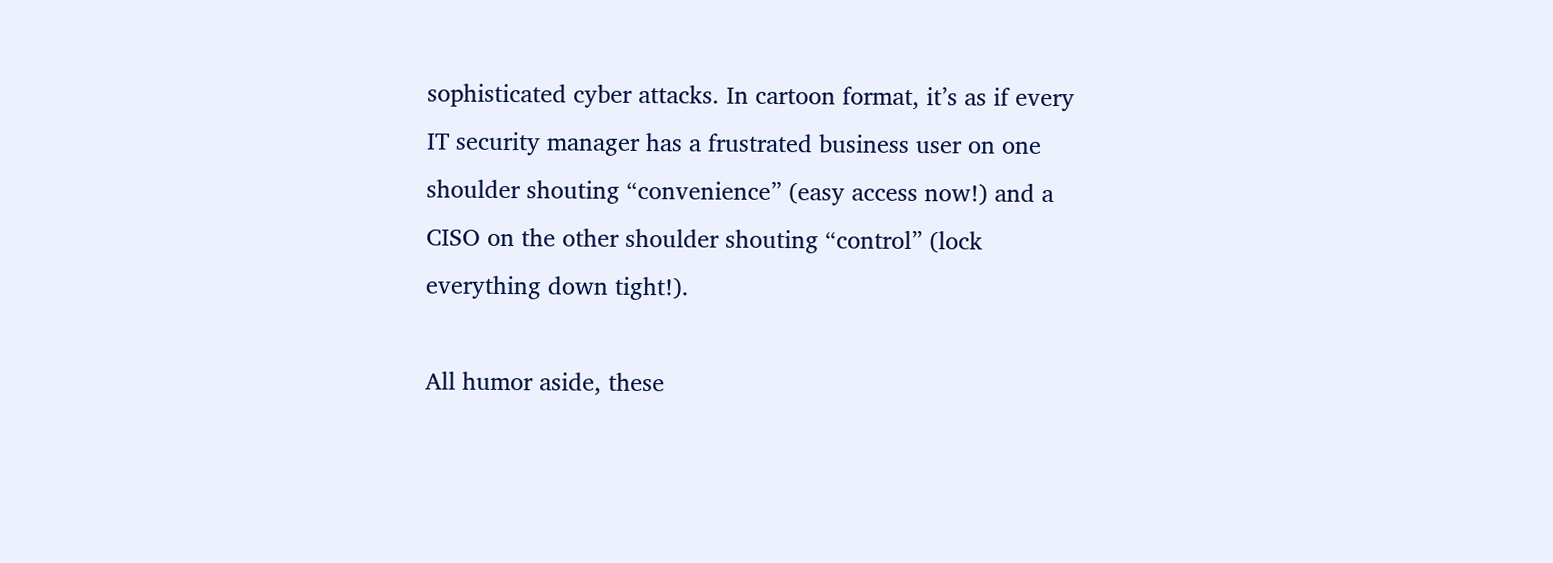sophisticated cyber attacks. In cartoon format, it’s as if every IT security manager has a frustrated business user on one shoulder shouting “convenience” (easy access now!) and a CISO on the other shoulder shouting “control” (lock everything down tight!).

All humor aside, these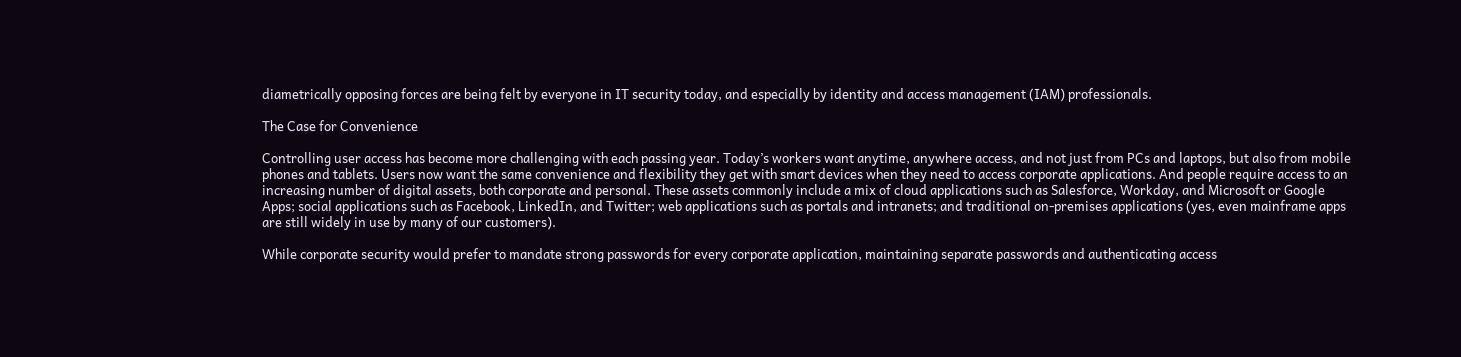diametrically opposing forces are being felt by everyone in IT security today, and especially by identity and access management (IAM) professionals.

The Case for Convenience

Controlling user access has become more challenging with each passing year. Today’s workers want anytime, anywhere access, and not just from PCs and laptops, but also from mobile phones and tablets. Users now want the same convenience and flexibility they get with smart devices when they need to access corporate applications. And people require access to an increasing number of digital assets, both corporate and personal. These assets commonly include a mix of cloud applications such as Salesforce, Workday, and Microsoft or Google Apps; social applications such as Facebook, LinkedIn, and Twitter; web applications such as portals and intranets; and traditional on-premises applications (yes, even mainframe apps are still widely in use by many of our customers).

While corporate security would prefer to mandate strong passwords for every corporate application, maintaining separate passwords and authenticating access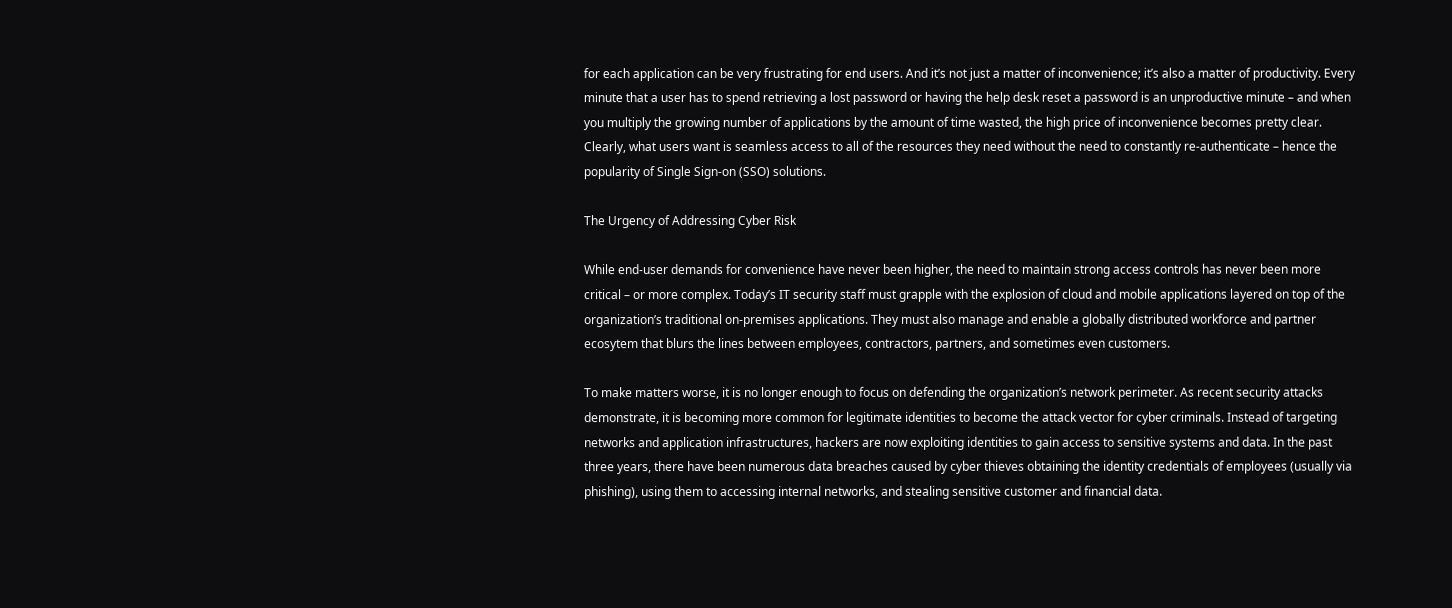for each application can be very frustrating for end users. And it’s not just a matter of inconvenience; it’s also a matter of productivity. Every minute that a user has to spend retrieving a lost password or having the help desk reset a password is an unproductive minute – and when you multiply the growing number of applications by the amount of time wasted, the high price of inconvenience becomes pretty clear. Clearly, what users want is seamless access to all of the resources they need without the need to constantly re-authenticate – hence the popularity of Single Sign-on (SSO) solutions.

The Urgency of Addressing Cyber Risk

While end-user demands for convenience have never been higher, the need to maintain strong access controls has never been more critical – or more complex. Today’s IT security staff must grapple with the explosion of cloud and mobile applications layered on top of the organization’s traditional on-premises applications. They must also manage and enable a globally distributed workforce and partner ecosytem that blurs the lines between employees, contractors, partners, and sometimes even customers.

To make matters worse, it is no longer enough to focus on defending the organization’s network perimeter. As recent security attacks demonstrate, it is becoming more common for legitimate identities to become the attack vector for cyber criminals. Instead of targeting networks and application infrastructures, hackers are now exploiting identities to gain access to sensitive systems and data. In the past three years, there have been numerous data breaches caused by cyber thieves obtaining the identity credentials of employees (usually via phishing), using them to accessing internal networks, and stealing sensitive customer and financial data.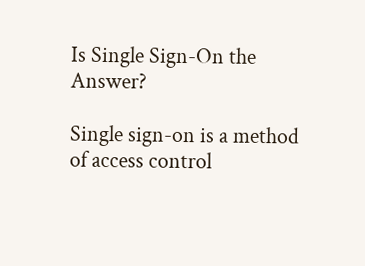Is Single Sign-On the Answer?

Single sign-on is a method of access control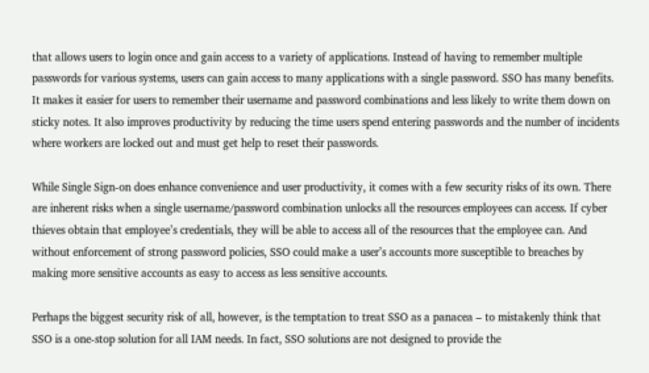that allows users to login once and gain access to a variety of applications. Instead of having to remember multiple passwords for various systems, users can gain access to many applications with a single password. SSO has many benefits. It makes it easier for users to remember their username and password combinations and less likely to write them down on sticky notes. It also improves productivity by reducing the time users spend entering passwords and the number of incidents where workers are locked out and must get help to reset their passwords.

While Single Sign-on does enhance convenience and user productivity, it comes with a few security risks of its own. There are inherent risks when a single username/password combination unlocks all the resources employees can access. If cyber thieves obtain that employee’s credentials, they will be able to access all of the resources that the employee can. And without enforcement of strong password policies, SSO could make a user’s accounts more susceptible to breaches by making more sensitive accounts as easy to access as less sensitive accounts.

Perhaps the biggest security risk of all, however, is the temptation to treat SSO as a panacea – to mistakenly think that SSO is a one-stop solution for all IAM needs. In fact, SSO solutions are not designed to provide the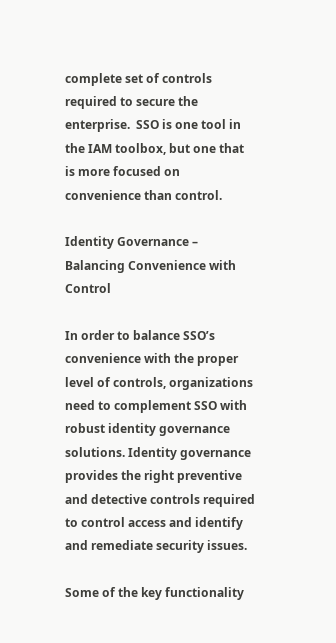complete set of controls required to secure the enterprise.  SSO is one tool in the IAM toolbox, but one that is more focused on convenience than control.

Identity Governance – Balancing Convenience with Control

In order to balance SSO’s convenience with the proper level of controls, organizations need to complement SSO with robust identity governance solutions. Identity governance provides the right preventive and detective controls required to control access and identify and remediate security issues.

Some of the key functionality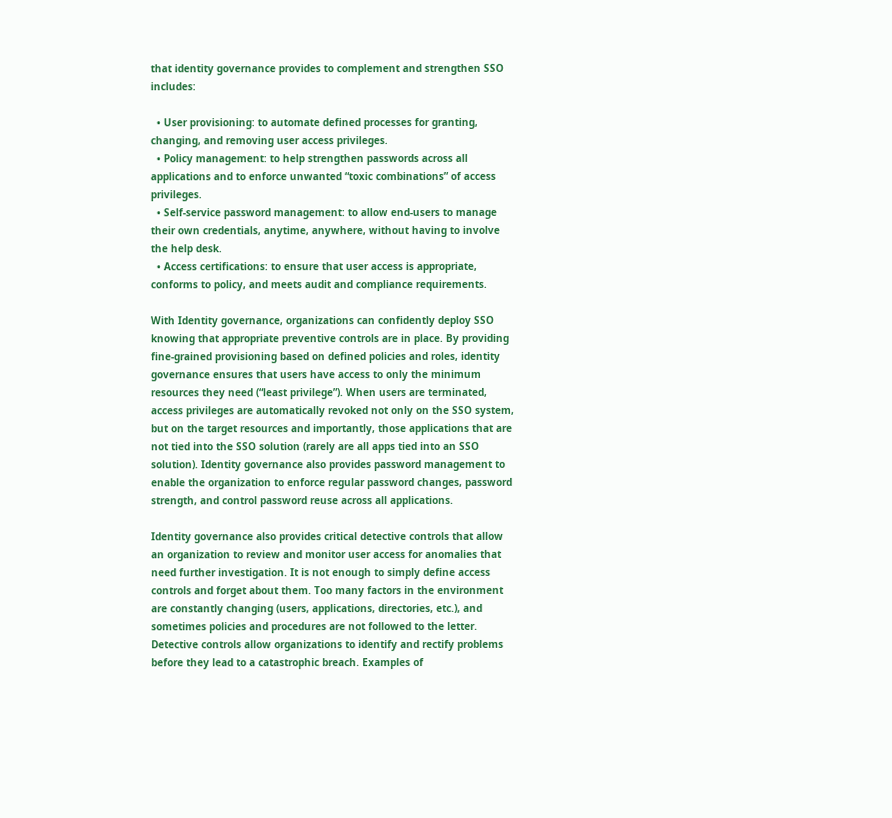that identity governance provides to complement and strengthen SSO includes:

  • User provisioning: to automate defined processes for granting, changing, and removing user access privileges.
  • Policy management: to help strengthen passwords across all applications and to enforce unwanted “toxic combinations” of access privileges.
  • Self-service password management: to allow end-users to manage their own credentials, anytime, anywhere, without having to involve the help desk.
  • Access certifications: to ensure that user access is appropriate, conforms to policy, and meets audit and compliance requirements.

With Identity governance, organizations can confidently deploy SSO knowing that appropriate preventive controls are in place. By providing fine-grained provisioning based on defined policies and roles, identity governance ensures that users have access to only the minimum resources they need (“least privilege”). When users are terminated, access privileges are automatically revoked not only on the SSO system, but on the target resources and importantly, those applications that are not tied into the SSO solution (rarely are all apps tied into an SSO solution). Identity governance also provides password management to enable the organization to enforce regular password changes, password strength, and control password reuse across all applications.

Identity governance also provides critical detective controls that allow an organization to review and monitor user access for anomalies that need further investigation. It is not enough to simply define access controls and forget about them. Too many factors in the environment are constantly changing (users, applications, directories, etc.), and sometimes policies and procedures are not followed to the letter. Detective controls allow organizations to identify and rectify problems before they lead to a catastrophic breach. Examples of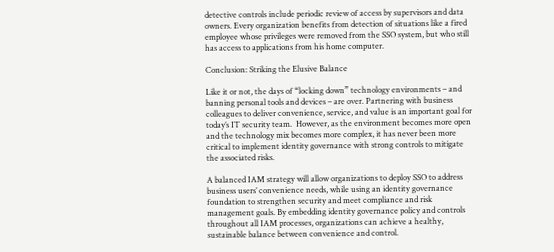detective controls include periodic review of access by supervisors and data owners. Every organization benefits from detection of situations like a fired employee whose privileges were removed from the SSO system, but who still has access to applications from his home computer.

Conclusion: Striking the Elusive Balance

Like it or not, the days of “locking down” technology environments – and banning personal tools and devices – are over. Partnering with business colleagues to deliver convenience, service, and value is an important goal for today’s IT security team.  However, as the environment becomes more open and the technology mix becomes more complex, it has never been more critical to implement identity governance with strong controls to mitigate the associated risks.

A balanced IAM strategy will allow organizations to deploy SSO to address business users’ convenience needs, while using an identity governance foundation to strengthen security and meet compliance and risk management goals. By embedding identity governance policy and controls throughout all IAM processes, organizations can achieve a healthy, sustainable balance between convenience and control.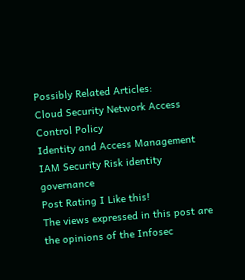Possibly Related Articles:
Cloud Security Network Access Control Policy
Identity and Access Management IAM Security Risk identity governance
Post Rating I Like this!
The views expressed in this post are the opinions of the Infosec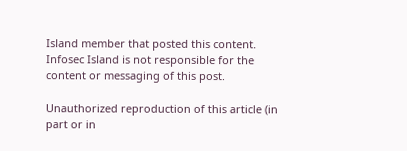Island member that posted this content. Infosec Island is not responsible for the content or messaging of this post.

Unauthorized reproduction of this article (in part or in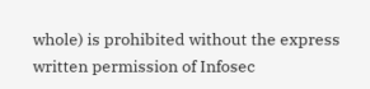whole) is prohibited without the express written permission of Infosec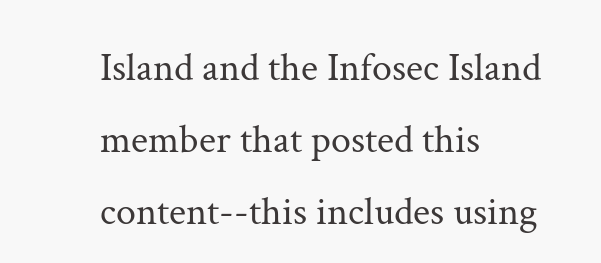Island and the Infosec Island member that posted this content--this includes using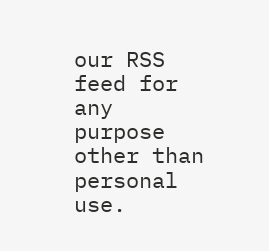our RSS feed for any purpose other than personal use.